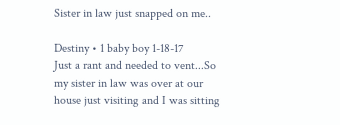Sister in law just snapped on me..

Destiny • 1 baby boy 1-18-17
Just a rant and needed to vent...So my sister in law was over at our house just visiting and I was sitting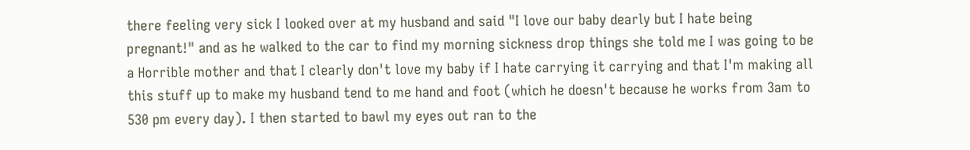there feeling very sick I looked over at my husband and said "I love our baby dearly but I hate being pregnant!" and as he walked to the car to find my morning sickness drop things she told me I was going to be a Horrible mother and that I clearly don't love my baby if I hate carrying it carrying and that I'm making all this stuff up to make my husband tend to me hand and foot (which he doesn't because he works from 3am to 530 pm every day). I then started to bawl my eyes out ran to the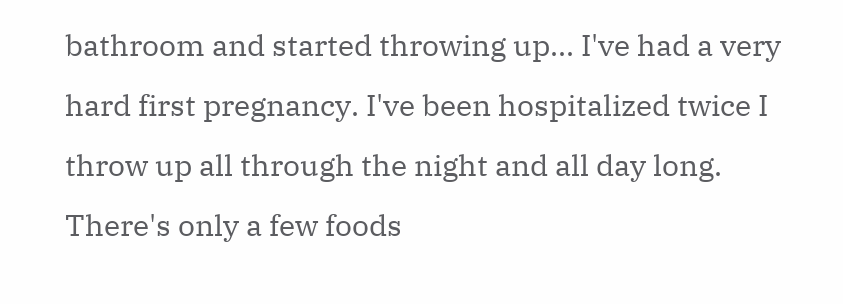bathroom and started throwing up... I've had a very hard first pregnancy. I've been hospitalized twice I throw up all through the night and all day long. There's only a few foods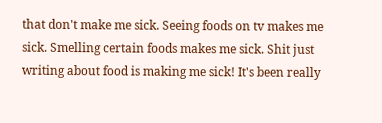that don't make me sick. Seeing foods on tv makes me sick. Smelling certain foods makes me sick. Shit just writing about food is making me sick! It's been really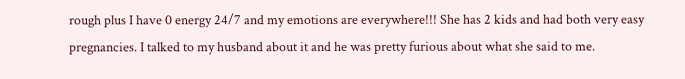rough plus I have 0 energy 24/7 and my emotions are everywhere!!! She has 2 kids and had both very easy pregnancies. I talked to my husband about it and he was pretty furious about what she said to me.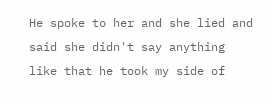He spoke to her and she lied and said she didn't say anything like that he took my side of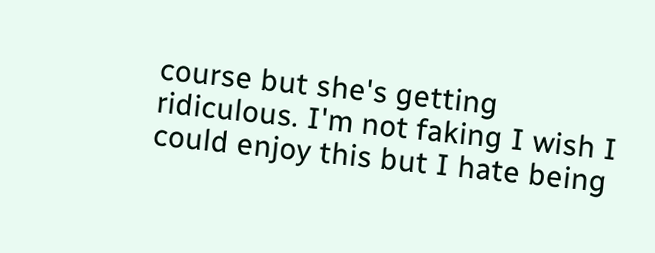course but she's getting ridiculous. I'm not faking I wish I could enjoy this but I hate being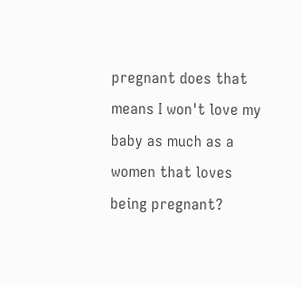pregnant does that means I won't love my baby as much as a women that loves being pregnant?